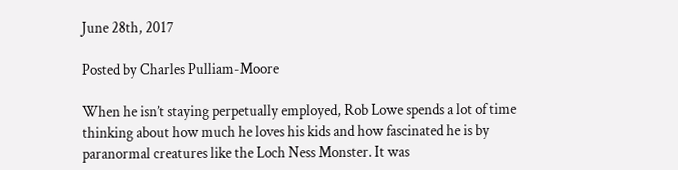June 28th, 2017

Posted by Charles Pulliam-Moore

When he isn’t staying perpetually employed, Rob Lowe spends a lot of time thinking about how much he loves his kids and how fascinated he is by paranormal creatures like the Loch Ness Monster. It was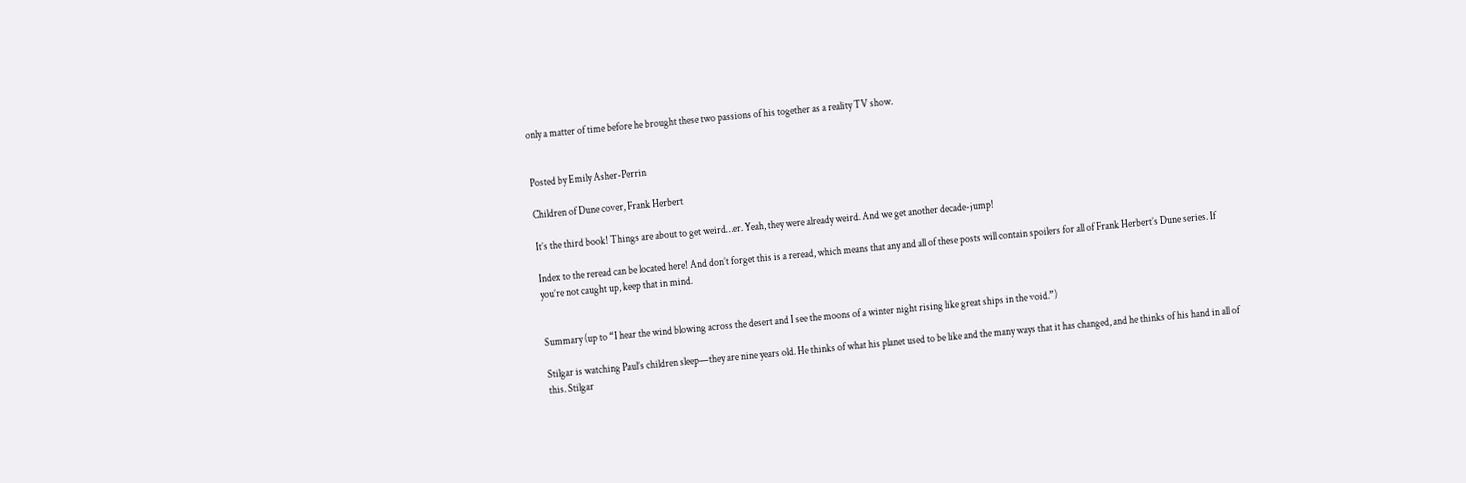only a matter of time before he brought these two passions of his together as a reality TV show.


Posted by Emily Asher-Perrin

Children of Dune cover, Frank Herbert

It’s the third book! Things are about to get weird…er. Yeah, they were already weird. And we get another decade-jump!

Index to the reread can be located here! And don’t forget this is a reread, which means that any and all of these posts will contain spoilers for all of Frank Herbert’s Dune series. If you’re not caught up, keep that in mind.


Summary (up to “I hear the wind blowing across the desert and I see the moons of a winter night rising like great ships in the void.”)

Stilgar is watching Paul’s children sleep—they are nine years old. He thinks of what his planet used to be like and the many ways that it has changed, and he thinks of his hand in all of this. Stilgar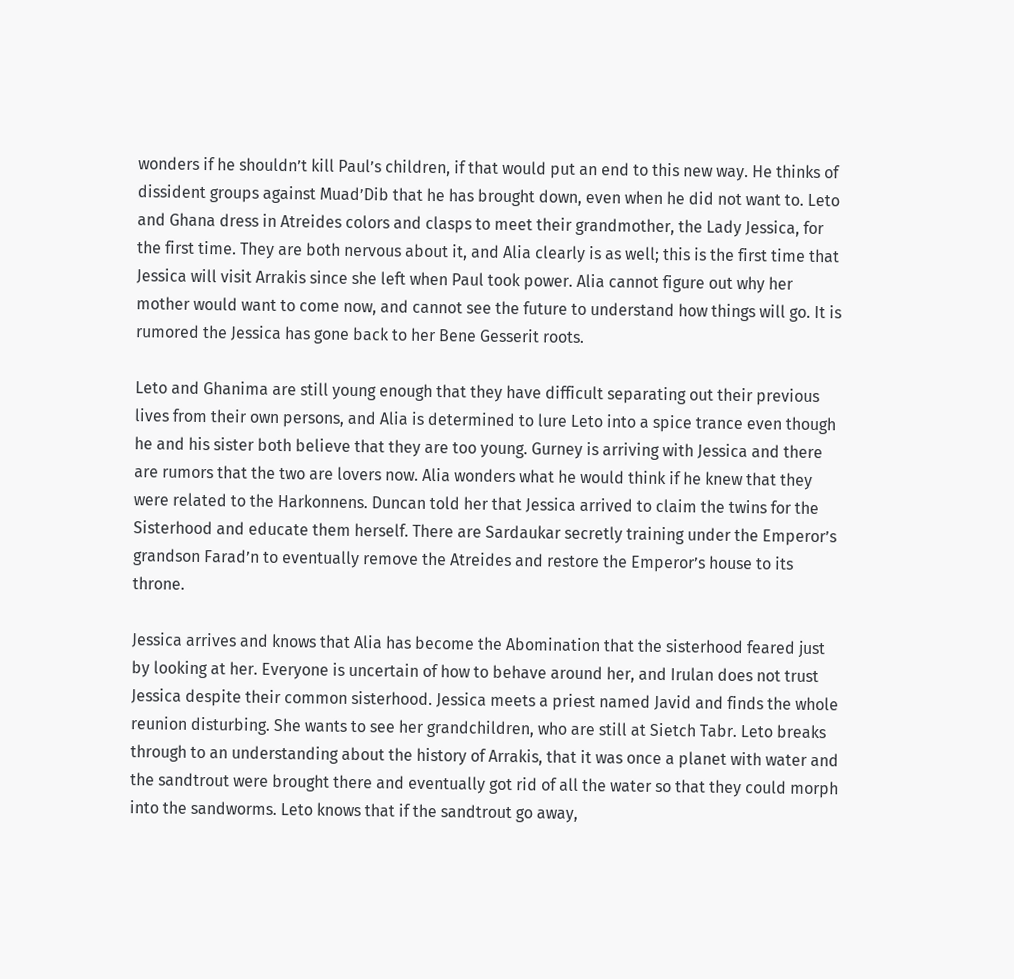wonders if he shouldn’t kill Paul’s children, if that would put an end to this new way. He thinks of dissident groups against Muad’Dib that he has brought down, even when he did not want to. Leto and Ghana dress in Atreides colors and clasps to meet their grandmother, the Lady Jessica, for the first time. They are both nervous about it, and Alia clearly is as well; this is the first time that Jessica will visit Arrakis since she left when Paul took power. Alia cannot figure out why her mother would want to come now, and cannot see the future to understand how things will go. It is rumored the Jessica has gone back to her Bene Gesserit roots.

Leto and Ghanima are still young enough that they have difficult separating out their previous lives from their own persons, and Alia is determined to lure Leto into a spice trance even though he and his sister both believe that they are too young. Gurney is arriving with Jessica and there are rumors that the two are lovers now. Alia wonders what he would think if he knew that they were related to the Harkonnens. Duncan told her that Jessica arrived to claim the twins for the Sisterhood and educate them herself. There are Sardaukar secretly training under the Emperor’s grandson Farad’n to eventually remove the Atreides and restore the Emperor’s house to its throne.

Jessica arrives and knows that Alia has become the Abomination that the sisterhood feared just by looking at her. Everyone is uncertain of how to behave around her, and Irulan does not trust Jessica despite their common sisterhood. Jessica meets a priest named Javid and finds the whole reunion disturbing. She wants to see her grandchildren, who are still at Sietch Tabr. Leto breaks through to an understanding about the history of Arrakis, that it was once a planet with water and the sandtrout were brought there and eventually got rid of all the water so that they could morph into the sandworms. Leto knows that if the sandtrout go away,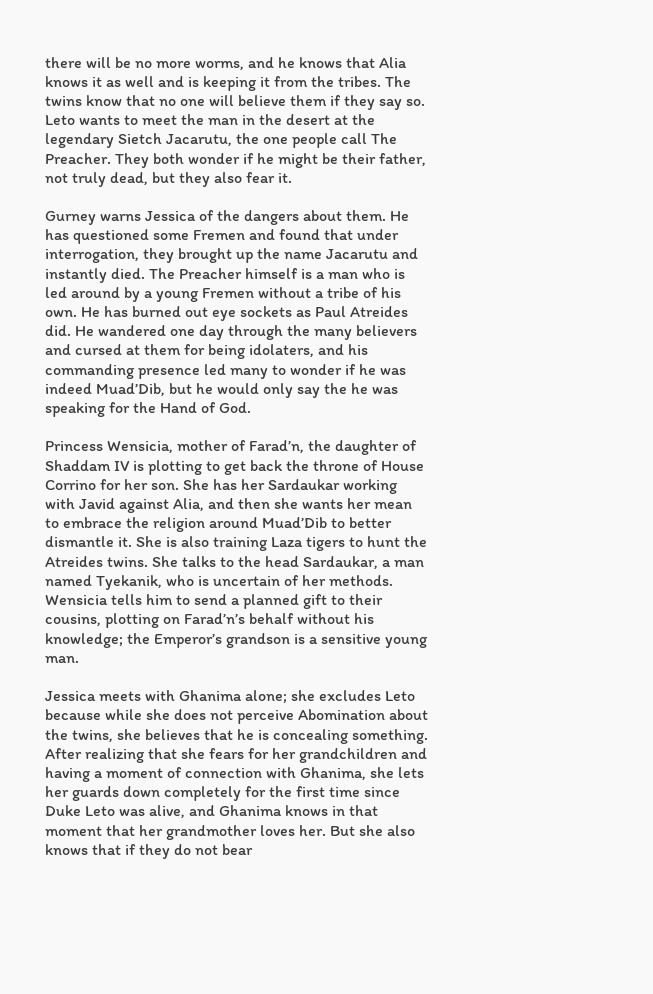there will be no more worms, and he knows that Alia knows it as well and is keeping it from the tribes. The twins know that no one will believe them if they say so. Leto wants to meet the man in the desert at the legendary Sietch Jacarutu, the one people call The Preacher. They both wonder if he might be their father, not truly dead, but they also fear it.

Gurney warns Jessica of the dangers about them. He has questioned some Fremen and found that under interrogation, they brought up the name Jacarutu and instantly died. The Preacher himself is a man who is led around by a young Fremen without a tribe of his own. He has burned out eye sockets as Paul Atreides did. He wandered one day through the many believers and cursed at them for being idolaters, and his commanding presence led many to wonder if he was indeed Muad’Dib, but he would only say the he was speaking for the Hand of God.

Princess Wensicia, mother of Farad’n, the daughter of Shaddam IV is plotting to get back the throne of House Corrino for her son. She has her Sardaukar working with Javid against Alia, and then she wants her mean to embrace the religion around Muad’Dib to better dismantle it. She is also training Laza tigers to hunt the Atreides twins. She talks to the head Sardaukar, a man named Tyekanik, who is uncertain of her methods. Wensicia tells him to send a planned gift to their cousins, plotting on Farad’n’s behalf without his knowledge; the Emperor’s grandson is a sensitive young man.

Jessica meets with Ghanima alone; she excludes Leto because while she does not perceive Abomination about the twins, she believes that he is concealing something. After realizing that she fears for her grandchildren and having a moment of connection with Ghanima, she lets her guards down completely for the first time since Duke Leto was alive, and Ghanima knows in that moment that her grandmother loves her. But she also knows that if they do not bear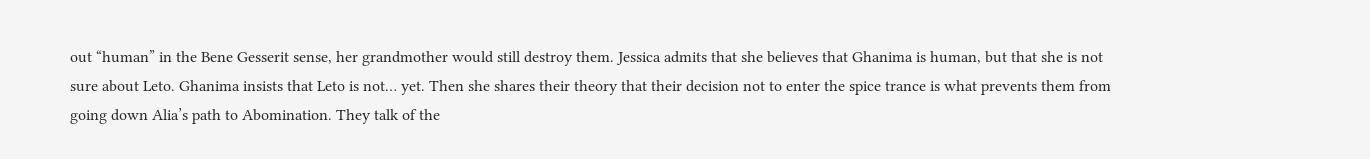out “human” in the Bene Gesserit sense, her grandmother would still destroy them. Jessica admits that she believes that Ghanima is human, but that she is not sure about Leto. Ghanima insists that Leto is not… yet. Then she shares their theory that their decision not to enter the spice trance is what prevents them from going down Alia’s path to Abomination. They talk of the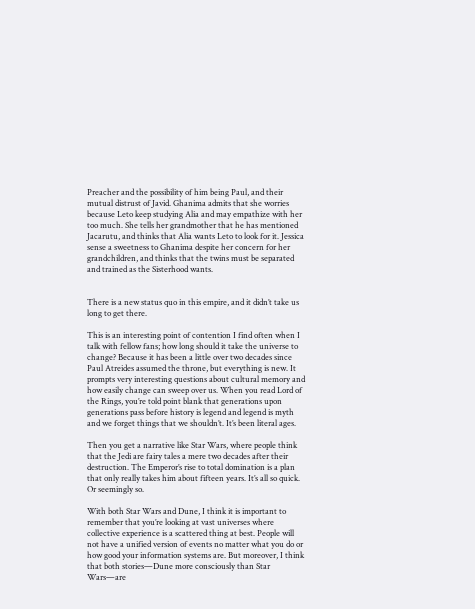Preacher and the possibility of him being Paul, and their mutual distrust of Javid. Ghanima admits that she worries because Leto keep studying Alia and may empathize with her too much. She tells her grandmother that he has mentioned Jacarutu, and thinks that Alia wants Leto to look for it. Jessica sense a sweetness to Ghanima despite her concern for her grandchildren, and thinks that the twins must be separated and trained as the Sisterhood wants.


There is a new status quo in this empire, and it didn’t take us long to get there.

This is an interesting point of contention I find often when I talk with fellow fans; how long should it take the universe to change? Because it has been a little over two decades since Paul Atreides assumed the throne, but everything is new. It prompts very interesting questions about cultural memory and how easily change can sweep over us. When you read Lord of the Rings, you’re told point blank that generations upon generations pass before history is legend and legend is myth and we forget things that we shouldn’t. It’s been literal ages.

Then you get a narrative like Star Wars, where people think that the Jedi are fairy tales a mere two decades after their destruction. The Emperor’s rise to total domination is a plan that only really takes him about fifteen years. It’s all so quick. Or seemingly so.

With both Star Wars and Dune, I think it is important to remember that you’re looking at vast universes where collective experience is a scattered thing at best. People will not have a unified version of events no matter what you do or how good your information systems are. But moreover, I think that both stories—Dune more consciously than Star Wars—are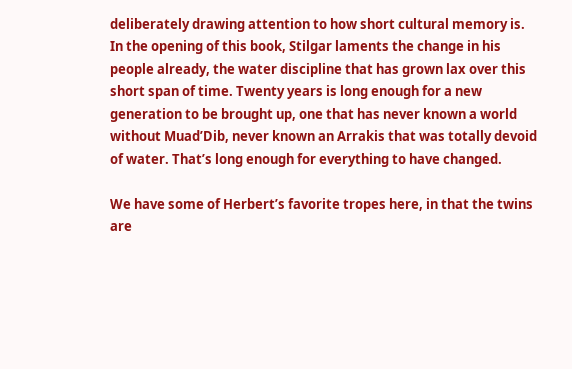deliberately drawing attention to how short cultural memory is. In the opening of this book, Stilgar laments the change in his people already, the water discipline that has grown lax over this short span of time. Twenty years is long enough for a new generation to be brought up, one that has never known a world without Muad’Dib, never known an Arrakis that was totally devoid of water. That’s long enough for everything to have changed.

We have some of Herbert’s favorite tropes here, in that the twins are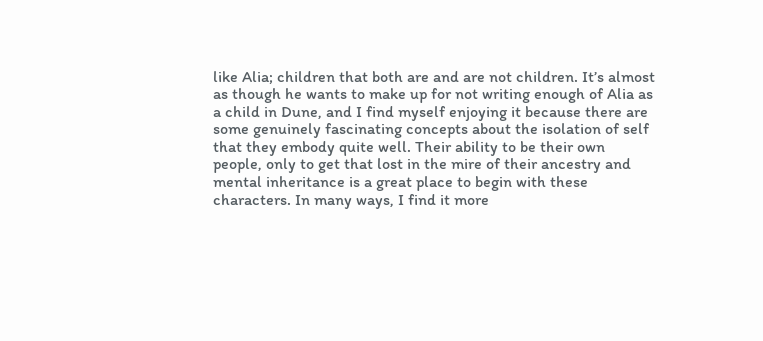like Alia; children that both are and are not children. It’s almost as though he wants to make up for not writing enough of Alia as a child in Dune, and I find myself enjoying it because there are some genuinely fascinating concepts about the isolation of self that they embody quite well. Their ability to be their own people, only to get that lost in the mire of their ancestry and mental inheritance is a great place to begin with these characters. In many ways, I find it more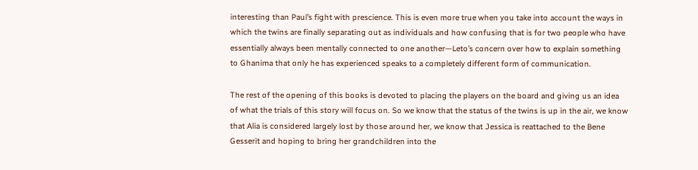interesting than Paul’s fight with prescience. This is even more true when you take into account the ways in which the twins are finally separating out as individuals and how confusing that is for two people who have essentially always been mentally connected to one another—Leto’s concern over how to explain something to Ghanima that only he has experienced speaks to a completely different form of communication.

The rest of the opening of this books is devoted to placing the players on the board and giving us an idea of what the trials of this story will focus on. So we know that the status of the twins is up in the air, we know that Alia is considered largely lost by those around her, we know that Jessica is reattached to the Bene Gesserit and hoping to bring her grandchildren into the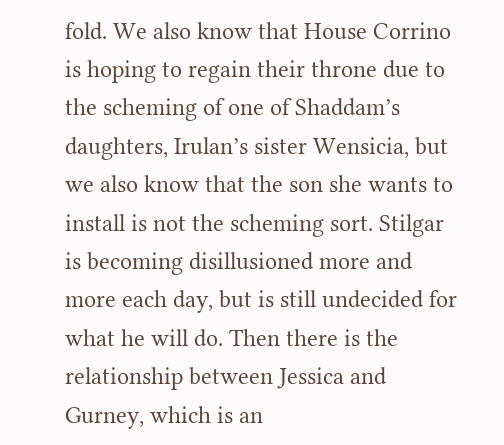fold. We also know that House Corrino is hoping to regain their throne due to the scheming of one of Shaddam’s daughters, Irulan’s sister Wensicia, but we also know that the son she wants to install is not the scheming sort. Stilgar is becoming disillusioned more and more each day, but is still undecided for what he will do. Then there is the relationship between Jessica and Gurney, which is an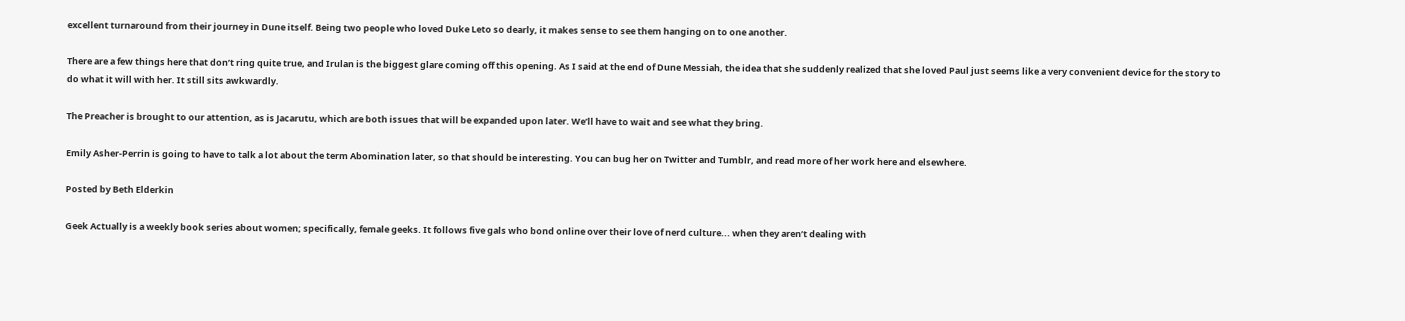excellent turnaround from their journey in Dune itself. Being two people who loved Duke Leto so dearly, it makes sense to see them hanging on to one another.

There are a few things here that don’t ring quite true, and Irulan is the biggest glare coming off this opening. As I said at the end of Dune Messiah, the idea that she suddenly realized that she loved Paul just seems like a very convenient device for the story to do what it will with her. It still sits awkwardly.

The Preacher is brought to our attention, as is Jacarutu, which are both issues that will be expanded upon later. We’ll have to wait and see what they bring.

Emily Asher-Perrin is going to have to talk a lot about the term Abomination later, so that should be interesting. You can bug her on Twitter and Tumblr, and read more of her work here and elsewhere.

Posted by Beth Elderkin

Geek Actually is a weekly book series about women; specifically, female geeks. It follows five gals who bond online over their love of nerd culture... when they aren’t dealing with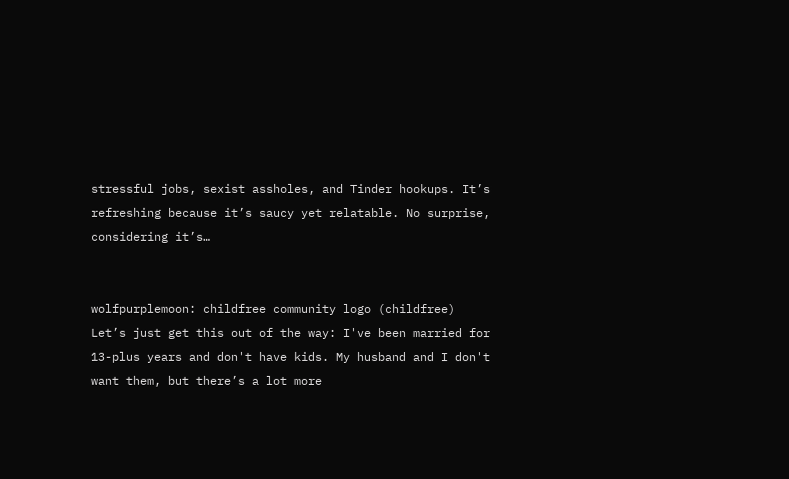stressful jobs, sexist assholes, and Tinder hookups. It’s refreshing because it’s saucy yet relatable. No surprise, considering it’s…


wolfpurplemoon: childfree community logo (childfree)
Let’s just get this out of the way: I've been married for 13-plus years and don't have kids. My husband and I don't want them, but there’s a lot more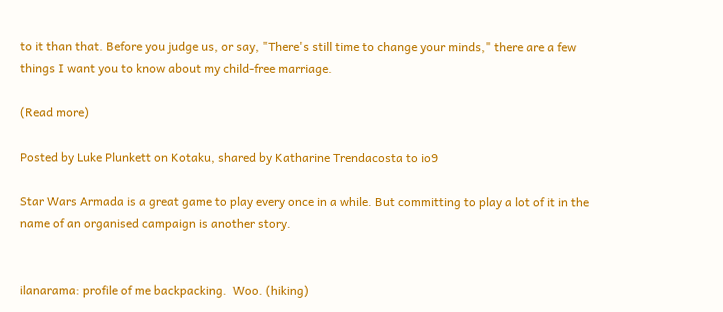to it than that. Before you judge us, or say, "There's still time to change your minds," there are a few things I want you to know about my child-free marriage.

(Read more)

Posted by Luke Plunkett on Kotaku, shared by Katharine Trendacosta to io9

Star Wars Armada is a great game to play every once in a while. But committing to play a lot of it in the name of an organised campaign is another story.


ilanarama: profile of me backpacking.  Woo. (hiking)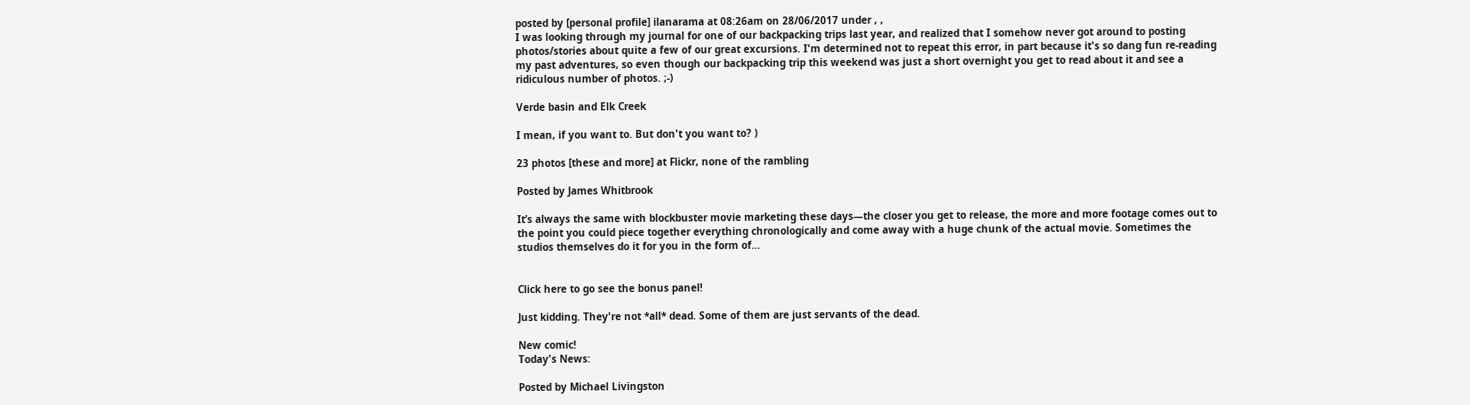posted by [personal profile] ilanarama at 08:26am on 28/06/2017 under , ,
I was looking through my journal for one of our backpacking trips last year, and realized that I somehow never got around to posting photos/stories about quite a few of our great excursions. I'm determined not to repeat this error, in part because it's so dang fun re-reading my past adventures, so even though our backpacking trip this weekend was just a short overnight you get to read about it and see a ridiculous number of photos. ;-)

Verde basin and Elk Creek

I mean, if you want to. But don't you want to? )

23 photos [these and more] at Flickr, none of the rambling

Posted by James Whitbrook

It’s always the same with blockbuster movie marketing these days—the closer you get to release, the more and more footage comes out to the point you could piece together everything chronologically and come away with a huge chunk of the actual movie. Sometimes the studios themselves do it for you in the form of…


Click here to go see the bonus panel!

Just kidding. They're not *all* dead. Some of them are just servants of the dead.

New comic!
Today's News:

Posted by Michael Livingston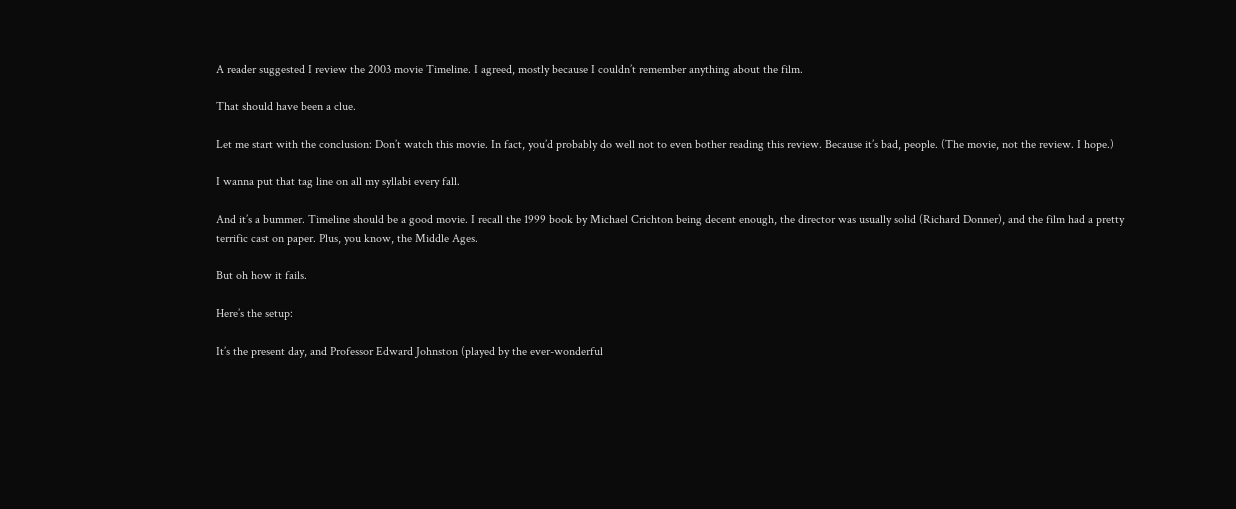A reader suggested I review the 2003 movie Timeline. I agreed, mostly because I couldn’t remember anything about the film.

That should have been a clue.

Let me start with the conclusion: Don’t watch this movie. In fact, you’d probably do well not to even bother reading this review. Because it’s bad, people. (The movie, not the review. I hope.)

I wanna put that tag line on all my syllabi every fall.

And it’s a bummer. Timeline should be a good movie. I recall the 1999 book by Michael Crichton being decent enough, the director was usually solid (Richard Donner), and the film had a pretty terrific cast on paper. Plus, you know, the Middle Ages.

But oh how it fails.

Here’s the setup:

It’s the present day, and Professor Edward Johnston (played by the ever-wonderful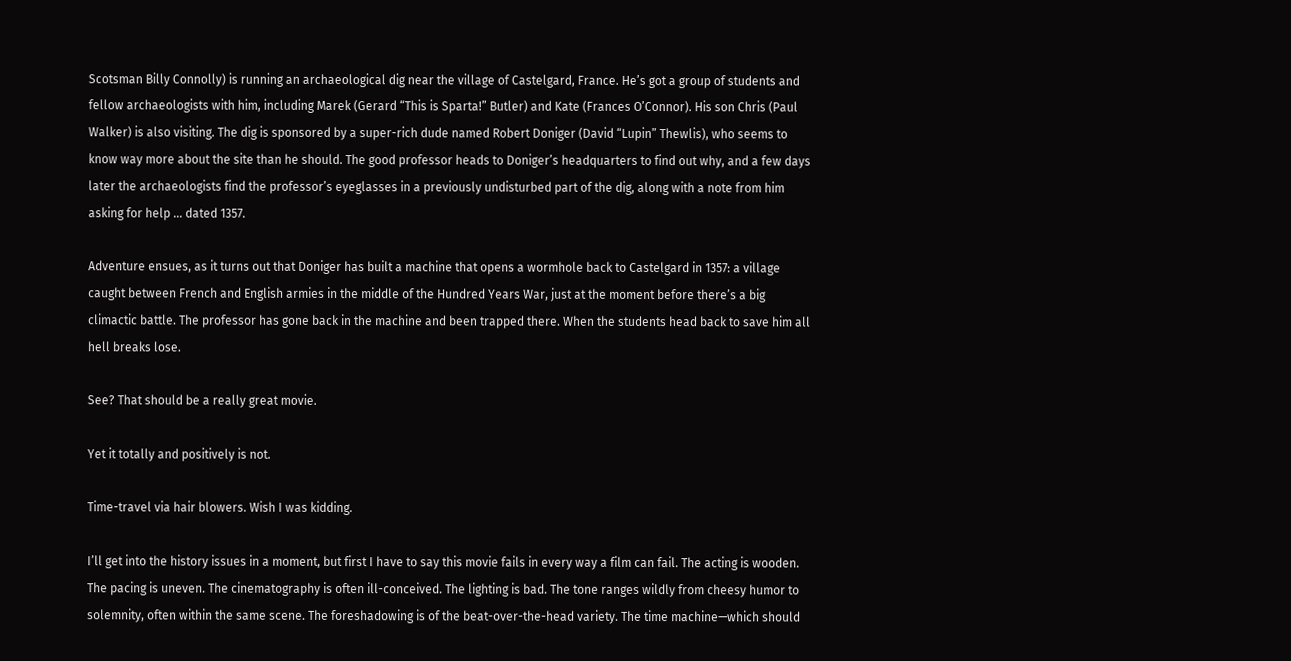Scotsman Billy Connolly) is running an archaeological dig near the village of Castelgard, France. He’s got a group of students and fellow archaeologists with him, including Marek (Gerard “This is Sparta!” Butler) and Kate (Frances O’Connor). His son Chris (Paul Walker) is also visiting. The dig is sponsored by a super-rich dude named Robert Doniger (David “Lupin” Thewlis), who seems to know way more about the site than he should. The good professor heads to Doniger’s headquarters to find out why, and a few days later the archaeologists find the professor’s eyeglasses in a previously undisturbed part of the dig, along with a note from him asking for help … dated 1357.

Adventure ensues, as it turns out that Doniger has built a machine that opens a wormhole back to Castelgard in 1357: a village caught between French and English armies in the middle of the Hundred Years War, just at the moment before there’s a big climactic battle. The professor has gone back in the machine and been trapped there. When the students head back to save him all hell breaks lose.

See? That should be a really great movie.

Yet it totally and positively is not.

Time-travel via hair blowers. Wish I was kidding.

I’ll get into the history issues in a moment, but first I have to say this movie fails in every way a film can fail. The acting is wooden. The pacing is uneven. The cinematography is often ill-conceived. The lighting is bad. The tone ranges wildly from cheesy humor to solemnity, often within the same scene. The foreshadowing is of the beat-over-the-head variety. The time machine—which should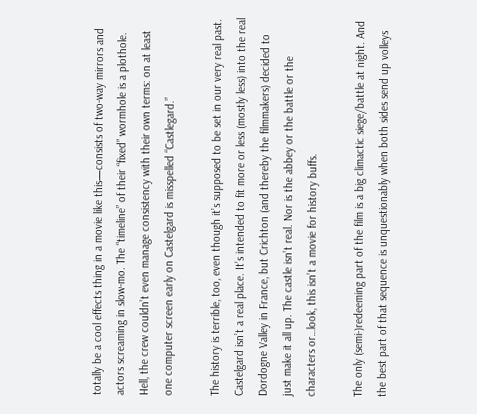totally be a cool effects thing in a movie like this—consists of two-way mirrors and actors screaming in slow-mo. The “timeline” of their “fixed” wormhole is a plothole. Hell, the crew couldn’t even manage consistency with their own terms: on at least one computer screen early on Castelgard is misspelled “Castlegard.”

The history is terrible, too, even though it’s supposed to be set in our very real past. Castelgard isn’t a real place. It’s intended to fit more or less (mostly less) into the real Dordogne Valley in France, but Crichton (and thereby the filmmakers) decided to just make it all up. The castle isn’t real. Nor is the abbey or the battle or the characters or…look, this isn’t a movie for history buffs.

The only (semi-)redeeming part of the film is a big climactic siege/battle at night. And the best part of that sequence is unquestionably when both sides send up volleys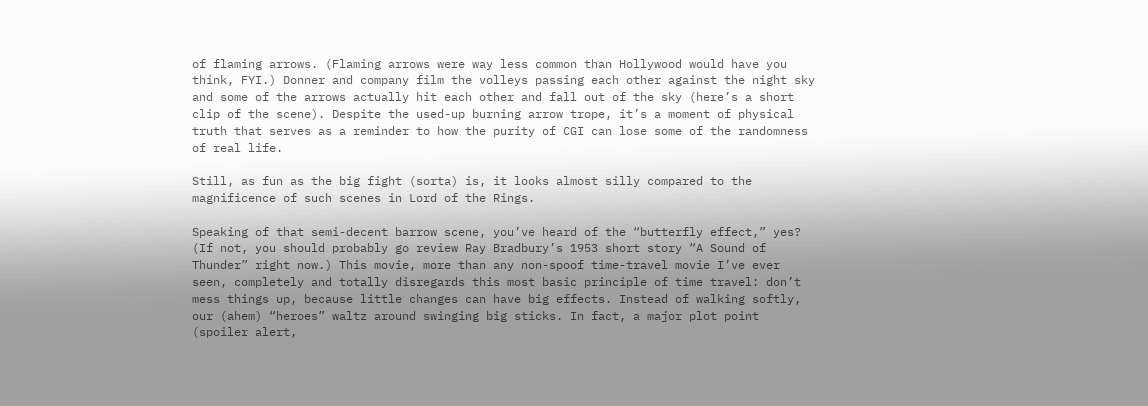of flaming arrows. (Flaming arrows were way less common than Hollywood would have you think, FYI.) Donner and company film the volleys passing each other against the night sky and some of the arrows actually hit each other and fall out of the sky (here’s a short clip of the scene). Despite the used-up burning arrow trope, it’s a moment of physical truth that serves as a reminder to how the purity of CGI can lose some of the randomness of real life.

Still, as fun as the big fight (sorta) is, it looks almost silly compared to the magnificence of such scenes in Lord of the Rings.

Speaking of that semi-decent barrow scene, you’ve heard of the “butterfly effect,” yes? (If not, you should probably go review Ray Bradbury’s 1953 short story “A Sound of Thunder” right now.) This movie, more than any non-spoof time-travel movie I’ve ever seen, completely and totally disregards this most basic principle of time travel: don’t mess things up, because little changes can have big effects. Instead of walking softly, our (ahem) “heroes” waltz around swinging big sticks. In fact, a major plot point (spoiler alert,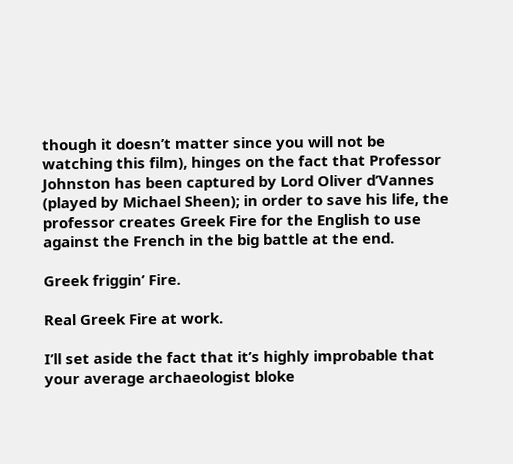though it doesn’t matter since you will not be watching this film), hinges on the fact that Professor Johnston has been captured by Lord Oliver d’Vannes (played by Michael Sheen); in order to save his life, the professor creates Greek Fire for the English to use against the French in the big battle at the end.

Greek friggin’ Fire.

Real Greek Fire at work.

I’ll set aside the fact that it’s highly improbable that your average archaeologist bloke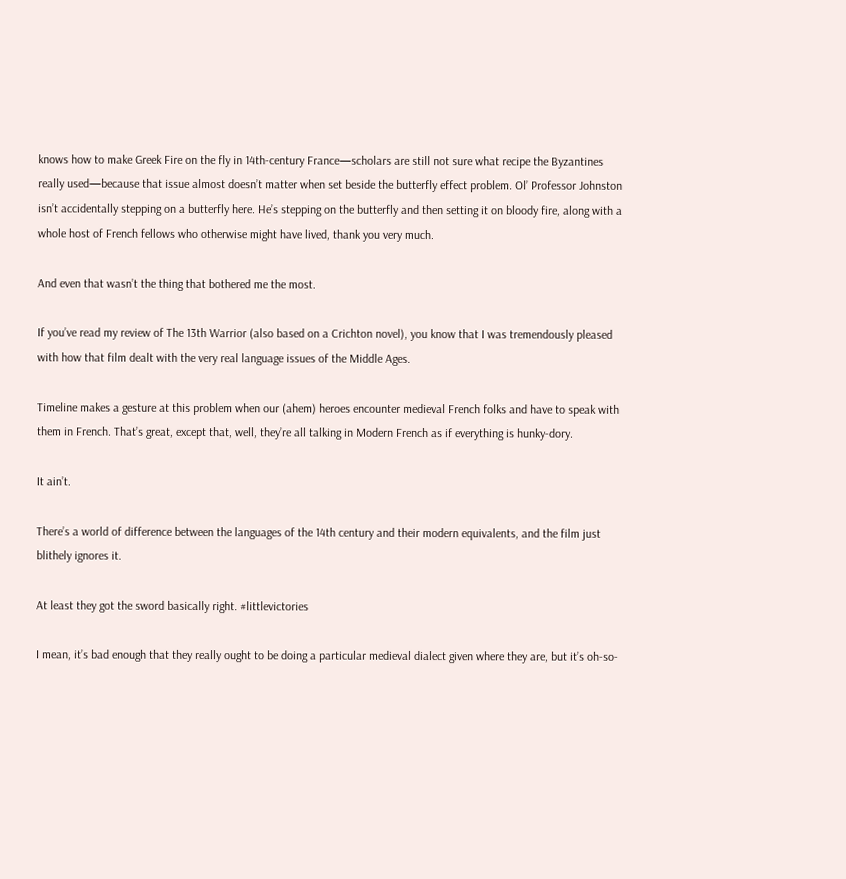knows how to make Greek Fire on the fly in 14th-century France—scholars are still not sure what recipe the Byzantines really used—because that issue almost doesn’t matter when set beside the butterfly effect problem. Ol’ Professor Johnston isn’t accidentally stepping on a butterfly here. He’s stepping on the butterfly and then setting it on bloody fire, along with a whole host of French fellows who otherwise might have lived, thank you very much.

And even that wasn’t the thing that bothered me the most.

If you’ve read my review of The 13th Warrior (also based on a Crichton novel), you know that I was tremendously pleased with how that film dealt with the very real language issues of the Middle Ages.

Timeline makes a gesture at this problem when our (ahem) heroes encounter medieval French folks and have to speak with them in French. That’s great, except that, well, they’re all talking in Modern French as if everything is hunky-dory.

It ain’t.

There’s a world of difference between the languages of the 14th century and their modern equivalents, and the film just blithely ignores it.

At least they got the sword basically right. #littlevictories

I mean, it’s bad enough that they really ought to be doing a particular medieval dialect given where they are, but it’s oh-so-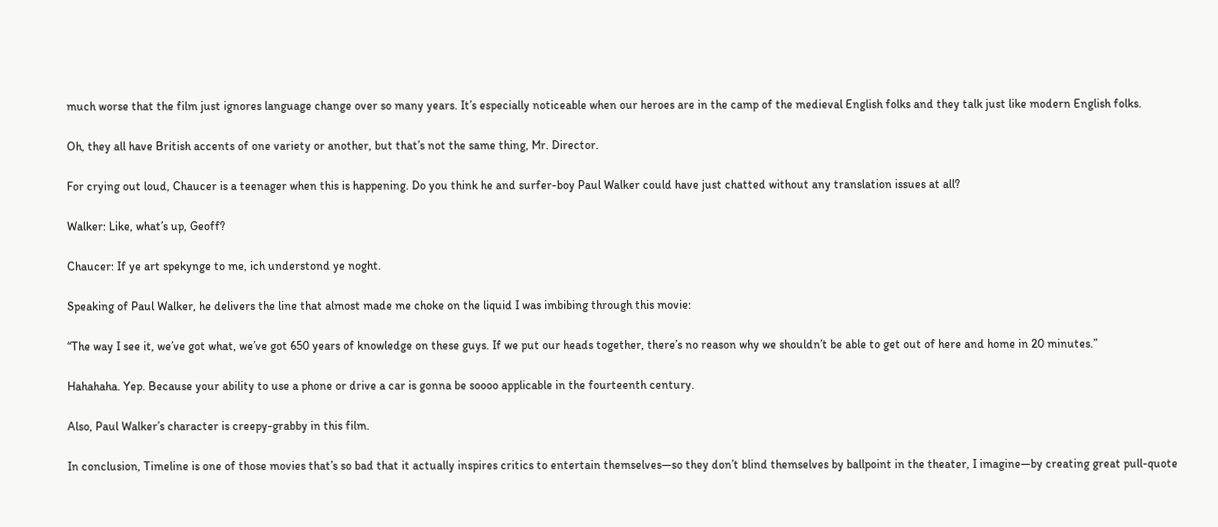much worse that the film just ignores language change over so many years. It’s especially noticeable when our heroes are in the camp of the medieval English folks and they talk just like modern English folks.

Oh, they all have British accents of one variety or another, but that’s not the same thing, Mr. Director.

For crying out loud, Chaucer is a teenager when this is happening. Do you think he and surfer-boy Paul Walker could have just chatted without any translation issues at all?

Walker: Like, what’s up, Geoff?

Chaucer: If ye art spekynge to me, ich understond ye noght.

Speaking of Paul Walker, he delivers the line that almost made me choke on the liquid I was imbibing through this movie:

“The way I see it, we’ve got what, we’ve got 650 years of knowledge on these guys. If we put our heads together, there’s no reason why we shouldn’t be able to get out of here and home in 20 minutes.”

Hahahaha. Yep. Because your ability to use a phone or drive a car is gonna be soooo applicable in the fourteenth century.

Also, Paul Walker’s character is creepy-grabby in this film.

In conclusion, Timeline is one of those movies that’s so bad that it actually inspires critics to entertain themselves—so they don’t blind themselves by ballpoint in the theater, I imagine—by creating great pull-quote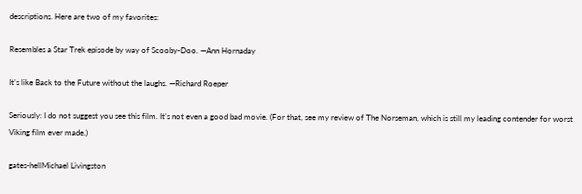descriptions. Here are two of my favorites:

Resembles a Star Trek episode by way of Scooby-Doo. —Ann Hornaday

It’s like Back to the Future without the laughs. —Richard Roeper

Seriously: I do not suggest you see this film. It’s not even a good bad movie. (For that, see my review of The Norseman, which is still my leading contender for worst Viking film ever made.)

gates-hellMichael Livingston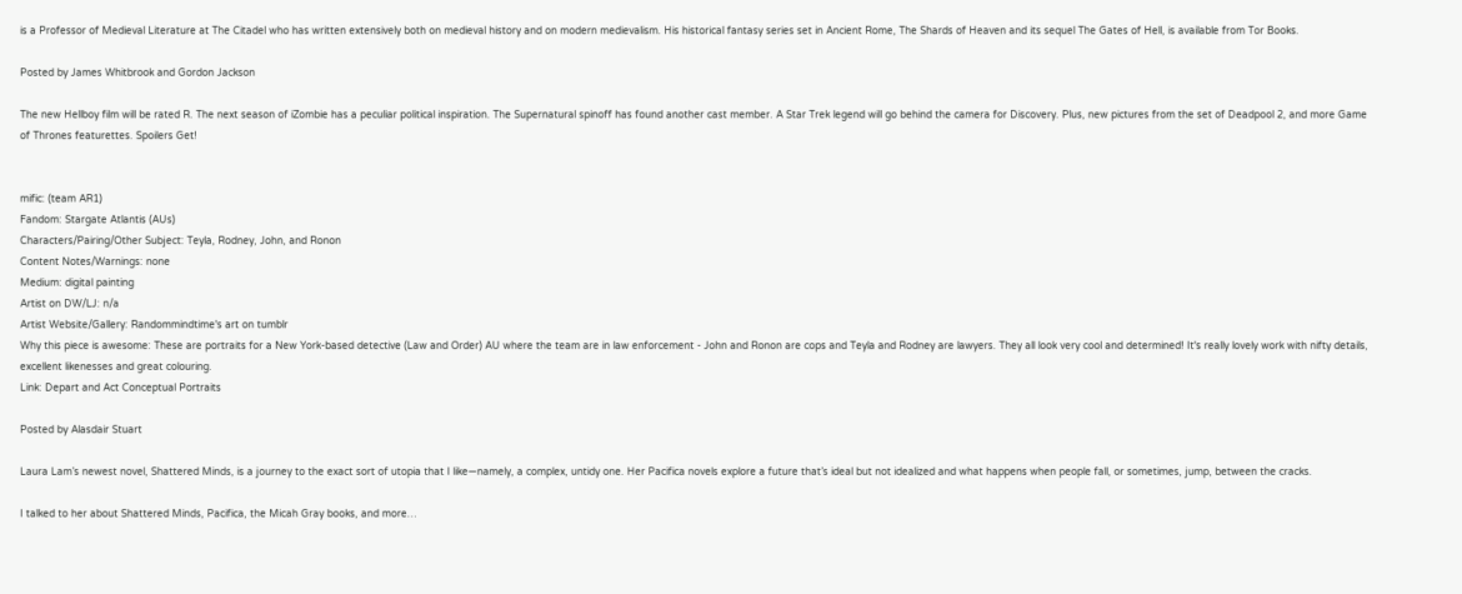is a Professor of Medieval Literature at The Citadel who has written extensively both on medieval history and on modern medievalism. His historical fantasy series set in Ancient Rome, The Shards of Heaven and its sequel The Gates of Hell, is available from Tor Books.

Posted by James Whitbrook and Gordon Jackson

The new Hellboy film will be rated R. The next season of iZombie has a peculiar political inspiration. The Supernatural spinoff has found another cast member. A Star Trek legend will go behind the camera for Discovery. Plus, new pictures from the set of Deadpool 2, and more Game of Thrones featurettes. Spoilers Get!


mific: (team AR1)
Fandom: Stargate Atlantis (AUs)
Characters/Pairing/Other Subject: Teyla, Rodney, John, and Ronon
Content Notes/Warnings: none
Medium: digital painting
Artist on DW/LJ: n/a
Artist Website/Gallery: Randommindtime's art on tumblr
Why this piece is awesome: These are portraits for a New York-based detective (Law and Order) AU where the team are in law enforcement - John and Ronon are cops and Teyla and Rodney are lawyers. They all look very cool and determined! It's really lovely work with nifty details, excellent likenesses and great colouring.
Link: Depart and Act Conceptual Portraits

Posted by Alasdair Stuart

Laura Lam’s newest novel, Shattered Minds, is a journey to the exact sort of utopia that I like—namely, a complex, untidy one. Her Pacifica novels explore a future that’s ideal but not idealized and what happens when people fall, or sometimes, jump, between the cracks.

I talked to her about Shattered Minds, Pacifica, the Micah Gray books, and more…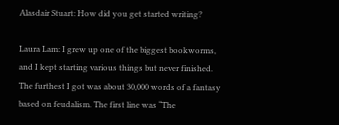Alasdair Stuart: How did you get started writing?

Laura Lam: I grew up one of the biggest bookworms, and I kept starting various things but never finished. The furthest I got was about 30,000 words of a fantasy based on feudalism. The first line was “The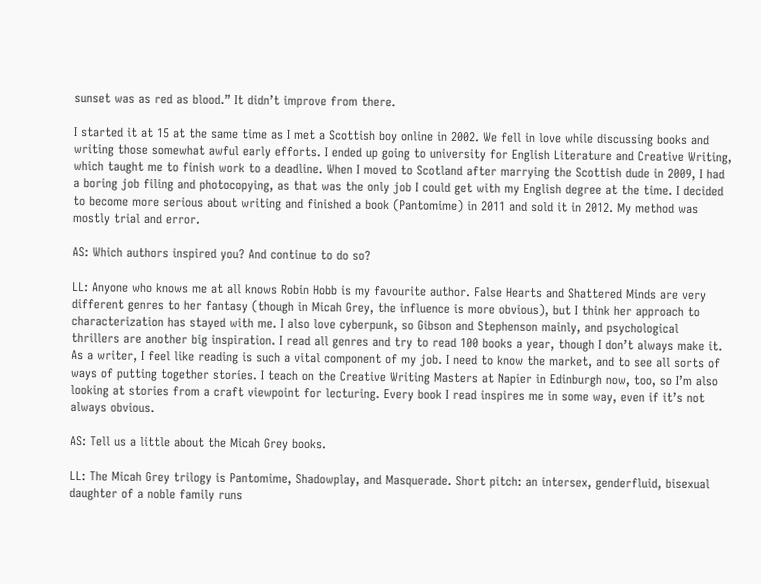sunset was as red as blood.” It didn’t improve from there.

I started it at 15 at the same time as I met a Scottish boy online in 2002. We fell in love while discussing books and writing those somewhat awful early efforts. I ended up going to university for English Literature and Creative Writing, which taught me to finish work to a deadline. When I moved to Scotland after marrying the Scottish dude in 2009, I had a boring job filing and photocopying, as that was the only job I could get with my English degree at the time. I decided to become more serious about writing and finished a book (Pantomime) in 2011 and sold it in 2012. My method was mostly trial and error.

AS: Which authors inspired you? And continue to do so?

LL: Anyone who knows me at all knows Robin Hobb is my favourite author. False Hearts and Shattered Minds are very different genres to her fantasy (though in Micah Grey, the influence is more obvious), but I think her approach to characterization has stayed with me. I also love cyberpunk, so Gibson and Stephenson mainly, and psychological thrillers are another big inspiration. I read all genres and try to read 100 books a year, though I don’t always make it. As a writer, I feel like reading is such a vital component of my job. I need to know the market, and to see all sorts of ways of putting together stories. I teach on the Creative Writing Masters at Napier in Edinburgh now, too, so I’m also looking at stories from a craft viewpoint for lecturing. Every book I read inspires me in some way, even if it’s not always obvious.

AS: Tell us a little about the Micah Grey books.

LL: The Micah Grey trilogy is Pantomime, Shadowplay, and Masquerade. Short pitch: an intersex, genderfluid, bisexual daughter of a noble family runs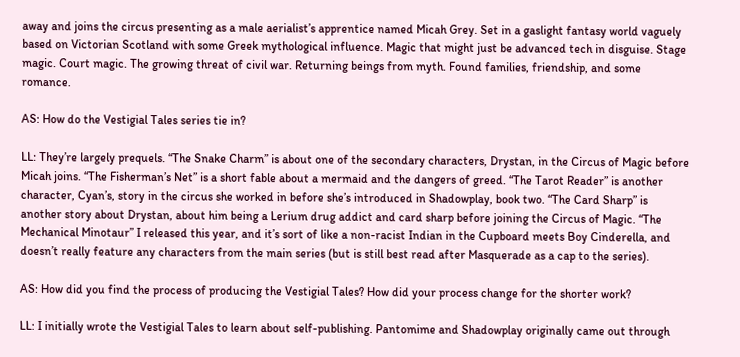away and joins the circus presenting as a male aerialist’s apprentice named Micah Grey. Set in a gaslight fantasy world vaguely based on Victorian Scotland with some Greek mythological influence. Magic that might just be advanced tech in disguise. Stage magic. Court magic. The growing threat of civil war. Returning beings from myth. Found families, friendship, and some romance.

AS: How do the Vestigial Tales series tie in?

LL: They’re largely prequels. “The Snake Charm” is about one of the secondary characters, Drystan, in the Circus of Magic before Micah joins. “The Fisherman’s Net” is a short fable about a mermaid and the dangers of greed. “The Tarot Reader” is another character, Cyan’s, story in the circus she worked in before she’s introduced in Shadowplay, book two. “The Card Sharp” is another story about Drystan, about him being a Lerium drug addict and card sharp before joining the Circus of Magic. “The Mechanical Minotaur” I released this year, and it’s sort of like a non-racist Indian in the Cupboard meets Boy Cinderella, and doesn’t really feature any characters from the main series (but is still best read after Masquerade as a cap to the series).

AS: How did you find the process of producing the Vestigial Tales? How did your process change for the shorter work?

LL: I initially wrote the Vestigial Tales to learn about self-publishing. Pantomime and Shadowplay originally came out through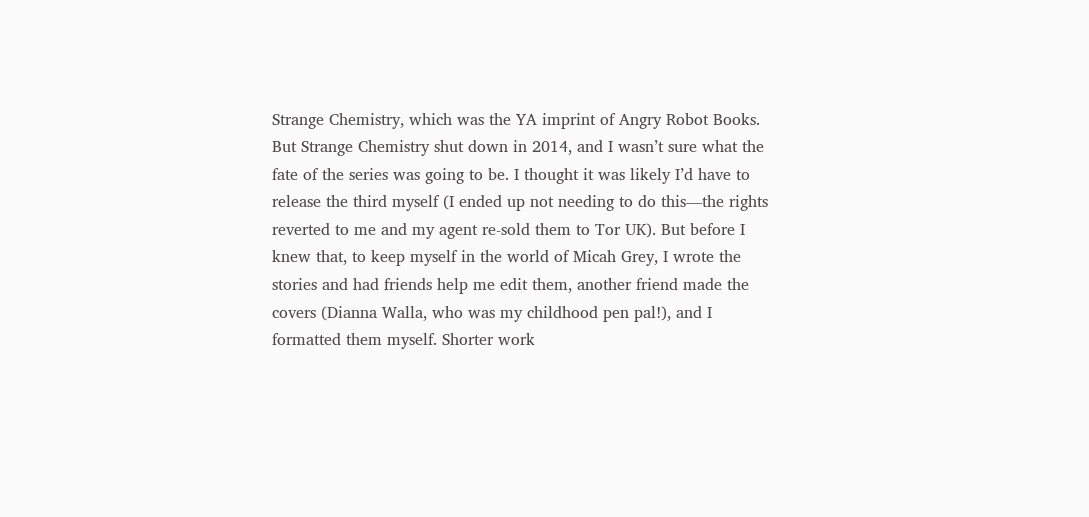Strange Chemistry, which was the YA imprint of Angry Robot Books. But Strange Chemistry shut down in 2014, and I wasn’t sure what the fate of the series was going to be. I thought it was likely I’d have to release the third myself (I ended up not needing to do this—the rights reverted to me and my agent re-sold them to Tor UK). But before I knew that, to keep myself in the world of Micah Grey, I wrote the stories and had friends help me edit them, another friend made the covers (Dianna Walla, who was my childhood pen pal!), and I formatted them myself. Shorter work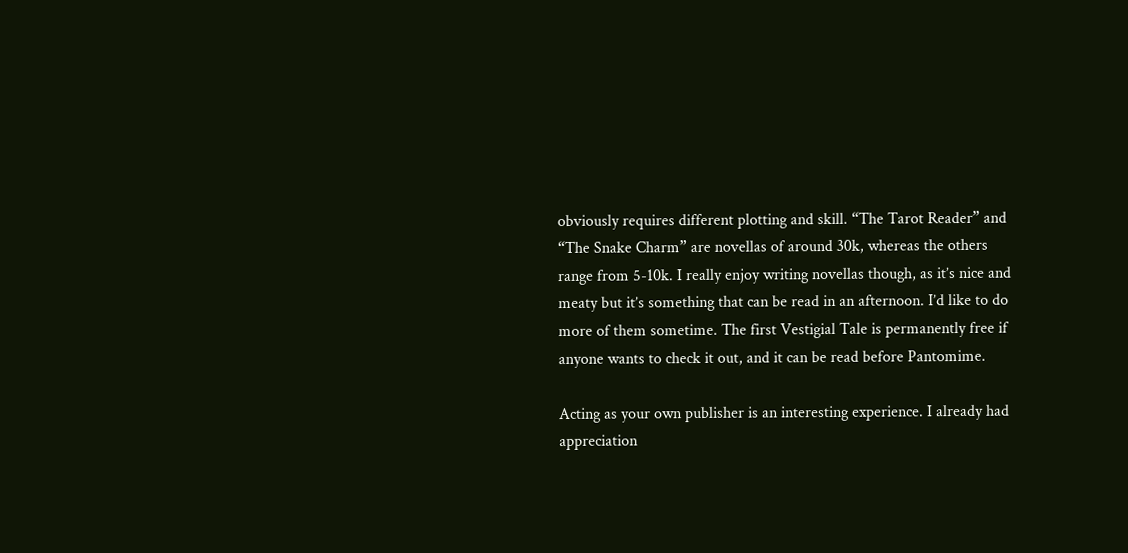obviously requires different plotting and skill. “The Tarot Reader” and “The Snake Charm” are novellas of around 30k, whereas the others range from 5-10k. I really enjoy writing novellas though, as it’s nice and meaty but it’s something that can be read in an afternoon. I’d like to do more of them sometime. The first Vestigial Tale is permanently free if anyone wants to check it out, and it can be read before Pantomime.

Acting as your own publisher is an interesting experience. I already had appreciation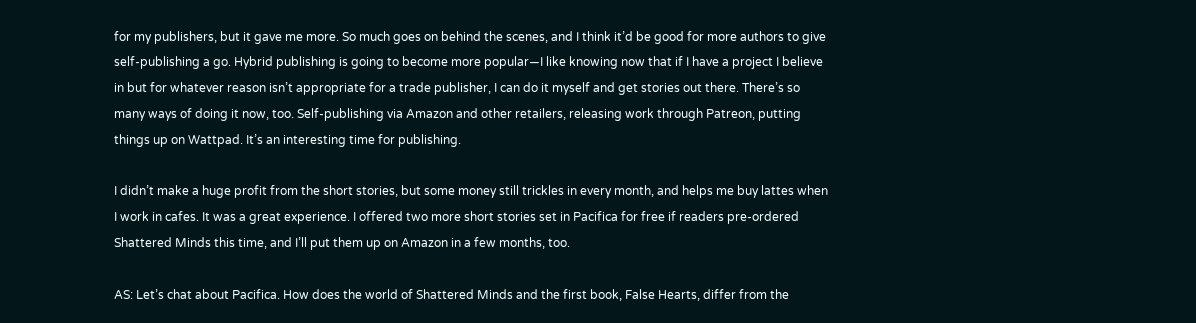for my publishers, but it gave me more. So much goes on behind the scenes, and I think it’d be good for more authors to give self-publishing a go. Hybrid publishing is going to become more popular—I like knowing now that if I have a project I believe in but for whatever reason isn’t appropriate for a trade publisher, I can do it myself and get stories out there. There’s so many ways of doing it now, too. Self-publishing via Amazon and other retailers, releasing work through Patreon, putting things up on Wattpad. It’s an interesting time for publishing.

I didn’t make a huge profit from the short stories, but some money still trickles in every month, and helps me buy lattes when I work in cafes. It was a great experience. I offered two more short stories set in Pacifica for free if readers pre-ordered Shattered Minds this time, and I’ll put them up on Amazon in a few months, too.

AS: Let’s chat about Pacifica. How does the world of Shattered Minds and the first book, False Hearts, differ from the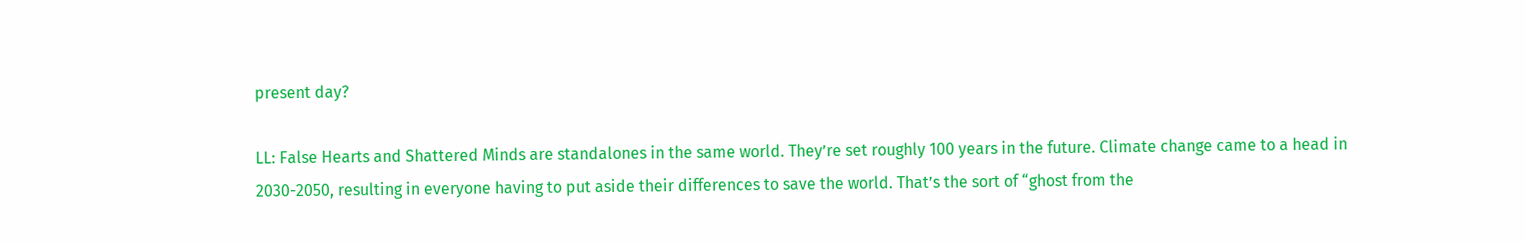present day?

LL: False Hearts and Shattered Minds are standalones in the same world. They’re set roughly 100 years in the future. Climate change came to a head in 2030-2050, resulting in everyone having to put aside their differences to save the world. That’s the sort of “ghost from the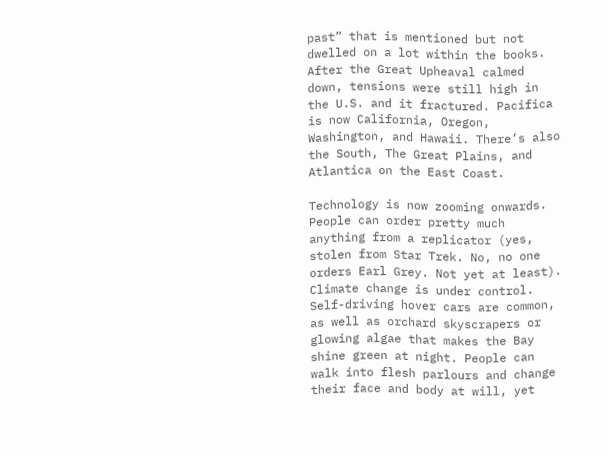past” that is mentioned but not dwelled on a lot within the books. After the Great Upheaval calmed down, tensions were still high in the U.S. and it fractured. Pacifica is now California, Oregon, Washington, and Hawaii. There’s also the South, The Great Plains, and Atlantica on the East Coast.

Technology is now zooming onwards. People can order pretty much anything from a replicator (yes, stolen from Star Trek. No, no one orders Earl Grey. Not yet at least). Climate change is under control. Self-driving hover cars are common, as well as orchard skyscrapers or glowing algae that makes the Bay shine green at night. People can walk into flesh parlours and change their face and body at will, yet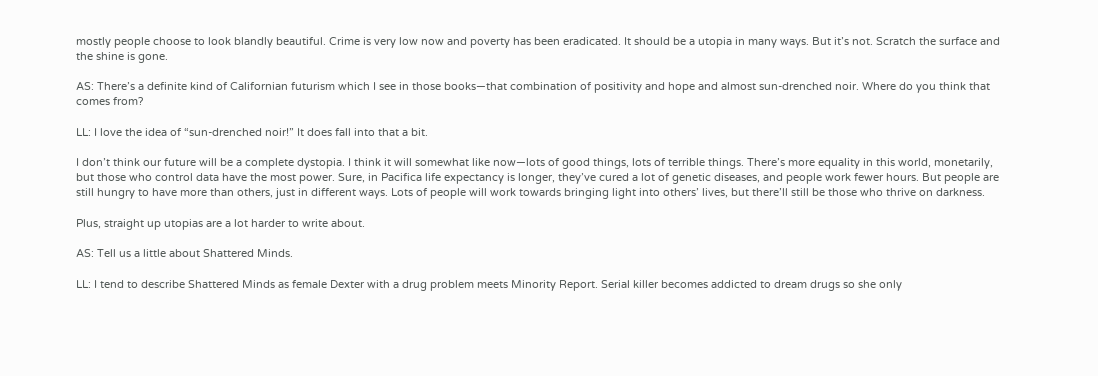mostly people choose to look blandly beautiful. Crime is very low now and poverty has been eradicated. It should be a utopia in many ways. But it’s not. Scratch the surface and the shine is gone.

AS: There’s a definite kind of Californian futurism which I see in those books—that combination of positivity and hope and almost sun-drenched noir. Where do you think that comes from?

LL: I love the idea of “sun-drenched noir!” It does fall into that a bit.

I don’t think our future will be a complete dystopia. I think it will somewhat like now—lots of good things, lots of terrible things. There’s more equality in this world, monetarily, but those who control data have the most power. Sure, in Pacifica life expectancy is longer, they’ve cured a lot of genetic diseases, and people work fewer hours. But people are still hungry to have more than others, just in different ways. Lots of people will work towards bringing light into others’ lives, but there’ll still be those who thrive on darkness.

Plus, straight up utopias are a lot harder to write about.

AS: Tell us a little about Shattered Minds.

LL: I tend to describe Shattered Minds as female Dexter with a drug problem meets Minority Report. Serial killer becomes addicted to dream drugs so she only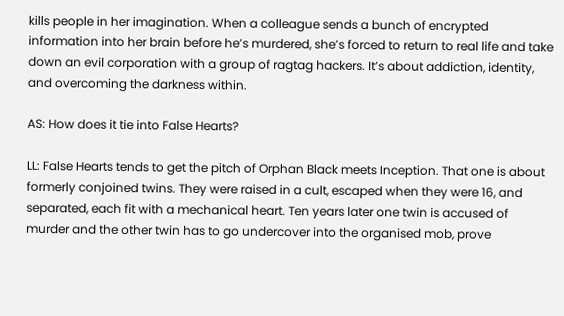kills people in her imagination. When a colleague sends a bunch of encrypted information into her brain before he’s murdered, she’s forced to return to real life and take down an evil corporation with a group of ragtag hackers. It’s about addiction, identity, and overcoming the darkness within.

AS: How does it tie into False Hearts?

LL: False Hearts tends to get the pitch of Orphan Black meets Inception. That one is about formerly conjoined twins. They were raised in a cult, escaped when they were 16, and separated, each fit with a mechanical heart. Ten years later one twin is accused of murder and the other twin has to go undercover into the organised mob, prove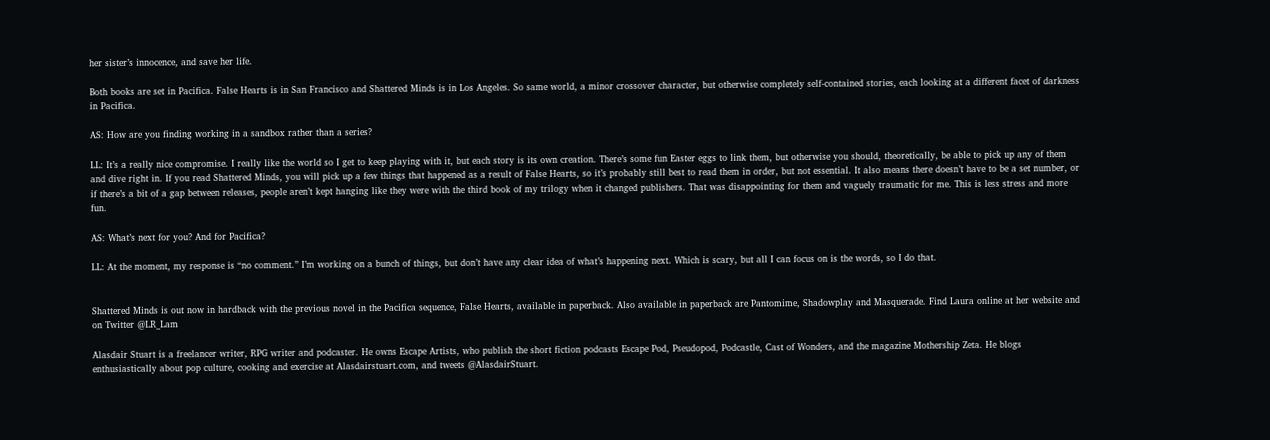her sister’s innocence, and save her life.

Both books are set in Pacifica. False Hearts is in San Francisco and Shattered Minds is in Los Angeles. So same world, a minor crossover character, but otherwise completely self-contained stories, each looking at a different facet of darkness in Pacifica.

AS: How are you finding working in a sandbox rather than a series?

LL: It’s a really nice compromise. I really like the world so I get to keep playing with it, but each story is its own creation. There’s some fun Easter eggs to link them, but otherwise you should, theoretically, be able to pick up any of them and dive right in. If you read Shattered Minds, you will pick up a few things that happened as a result of False Hearts, so it’s probably still best to read them in order, but not essential. It also means there doesn’t have to be a set number, or if there’s a bit of a gap between releases, people aren’t kept hanging like they were with the third book of my trilogy when it changed publishers. That was disappointing for them and vaguely traumatic for me. This is less stress and more fun.

AS: What’s next for you? And for Pacifica?

LL: At the moment, my response is “no comment.” I’m working on a bunch of things, but don’t have any clear idea of what’s happening next. Which is scary, but all I can focus on is the words, so I do that.


Shattered Minds is out now in hardback with the previous novel in the Pacifica sequence, False Hearts, available in paperback. Also available in paperback are Pantomime, Shadowplay and Masquerade. Find Laura online at her website and on Twitter @LR_Lam

Alasdair Stuart is a freelancer writer, RPG writer and podcaster. He owns Escape Artists, who publish the short fiction podcasts Escape Pod, Pseudopod, Podcastle, Cast of Wonders, and the magazine Mothership Zeta. He blogs enthusiastically about pop culture, cooking and exercise at Alasdairstuart.com, and tweets @AlasdairStuart.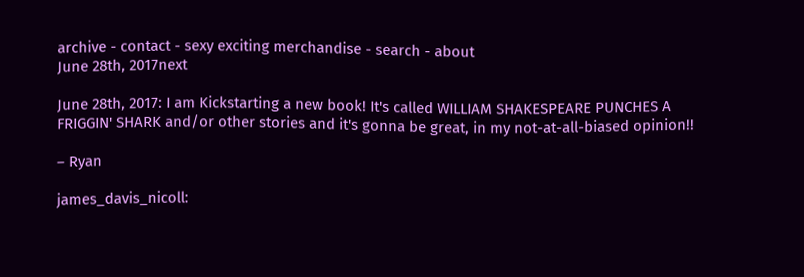archive - contact - sexy exciting merchandise - search - about
June 28th, 2017next

June 28th, 2017: I am Kickstarting a new book! It's called WILLIAM SHAKESPEARE PUNCHES A FRIGGIN' SHARK and/or other stories and it's gonna be great, in my not-at-all-biased opinion!!

– Ryan

james_davis_nicoll: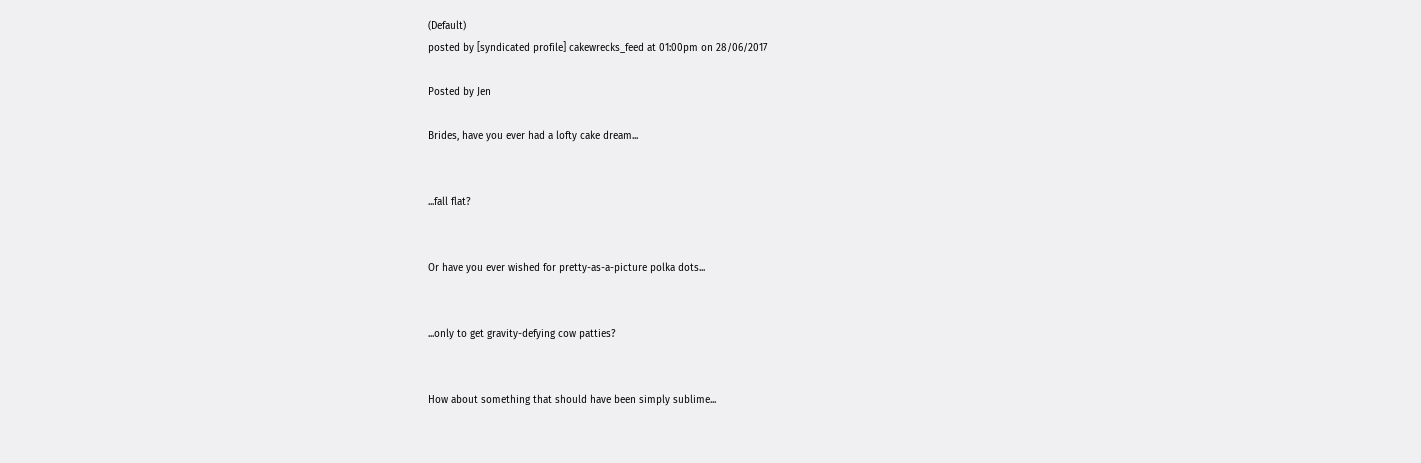(Default)
posted by [syndicated profile] cakewrecks_feed at 01:00pm on 28/06/2017

Posted by Jen

Brides, have you ever had a lofty cake dream...


...fall flat?


Or have you ever wished for pretty-as-a-picture polka dots...


...only to get gravity-defying cow patties?


How about something that should have been simply sublime...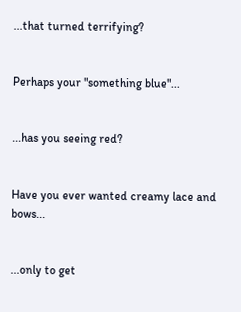...that turned terrifying?


Perhaps your "something blue"...


...has you seeing red?


Have you ever wanted creamy lace and bows...


...only to get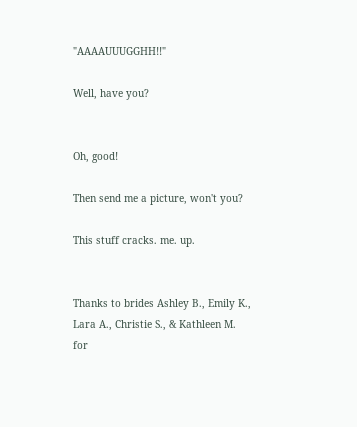"AAAAUUUGGHH!!"

Well, have you?


Oh, good!

Then send me a picture, won't you?

This stuff cracks. me. up.


Thanks to brides Ashley B., Emily K., Lara A., Christie S., & Kathleen M. for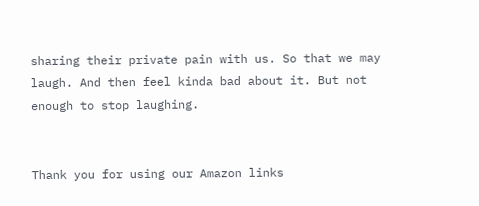sharing their private pain with us. So that we may laugh. And then feel kinda bad about it. But not enough to stop laughing.


Thank you for using our Amazon links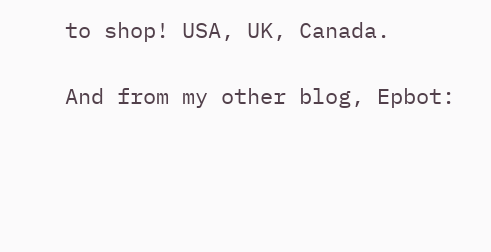to shop! USA, UK, Canada.

And from my other blog, Epbot: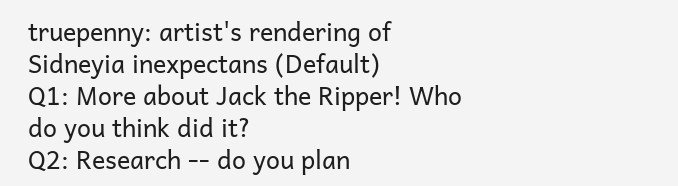truepenny: artist's rendering of Sidneyia inexpectans (Default)
Q1: More about Jack the Ripper! Who do you think did it?
Q2: Research -- do you plan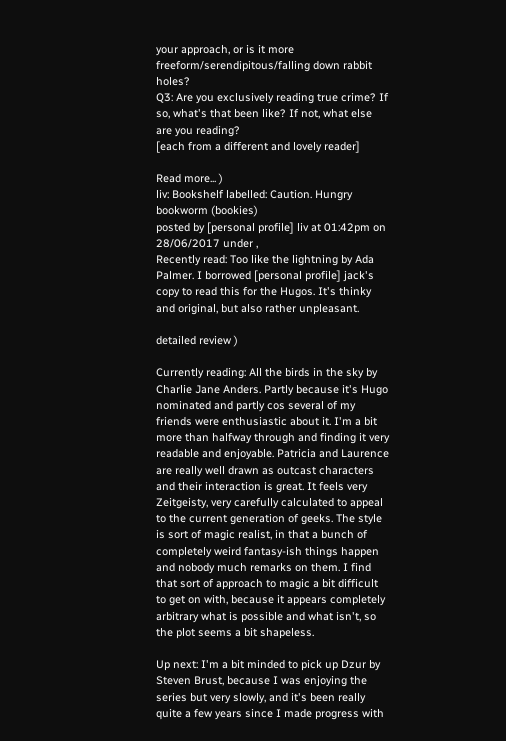your approach, or is it more freeform/serendipitous/falling down rabbit holes?
Q3: Are you exclusively reading true crime? If so, what's that been like? If not, what else are you reading?
[each from a different and lovely reader]

Read more... )
liv: Bookshelf labelled: Caution. Hungry bookworm (bookies)
posted by [personal profile] liv at 01:42pm on 28/06/2017 under ,
Recently read: Too like the lightning by Ada Palmer. I borrowed [personal profile] jack's copy to read this for the Hugos. It's thinky and original, but also rather unpleasant.

detailed review )

Currently reading: All the birds in the sky by Charlie Jane Anders. Partly because it's Hugo nominated and partly cos several of my friends were enthusiastic about it. I'm a bit more than halfway through and finding it very readable and enjoyable. Patricia and Laurence are really well drawn as outcast characters and their interaction is great. It feels very Zeitgeisty, very carefully calculated to appeal to the current generation of geeks. The style is sort of magic realist, in that a bunch of completely weird fantasy-ish things happen and nobody much remarks on them. I find that sort of approach to magic a bit difficult to get on with, because it appears completely arbitrary what is possible and what isn't, so the plot seems a bit shapeless.

Up next: I'm a bit minded to pick up Dzur by Steven Brust, because I was enjoying the series but very slowly, and it's been really quite a few years since I made progress with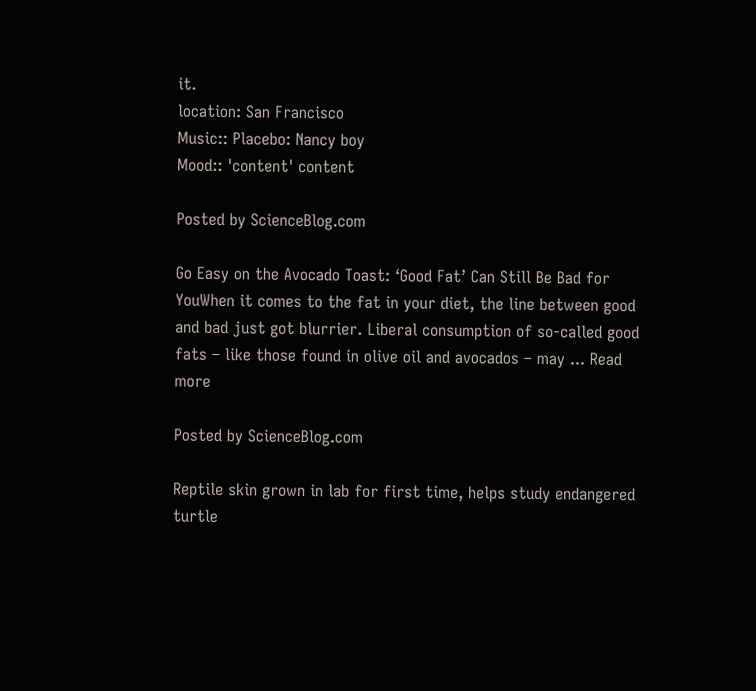it.
location: San Francisco
Music:: Placebo: Nancy boy
Mood:: 'content' content

Posted by ScienceBlog.com

Go Easy on the Avocado Toast: ‘Good Fat’ Can Still Be Bad for YouWhen it comes to the fat in your diet, the line between good and bad just got blurrier. Liberal consumption of so-called good fats – like those found in olive oil and avocados – may ... Read more

Posted by ScienceBlog.com

Reptile skin grown in lab for first time, helps study endangered turtle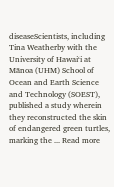diseaseScientists, including Tina Weatherby with the University of Hawai‘i at Mānoa (UHM) School of Ocean and Earth Science and Technology (SOEST), published a study wherein they reconstructed the skin of endangered green turtles, marking the ... Read more